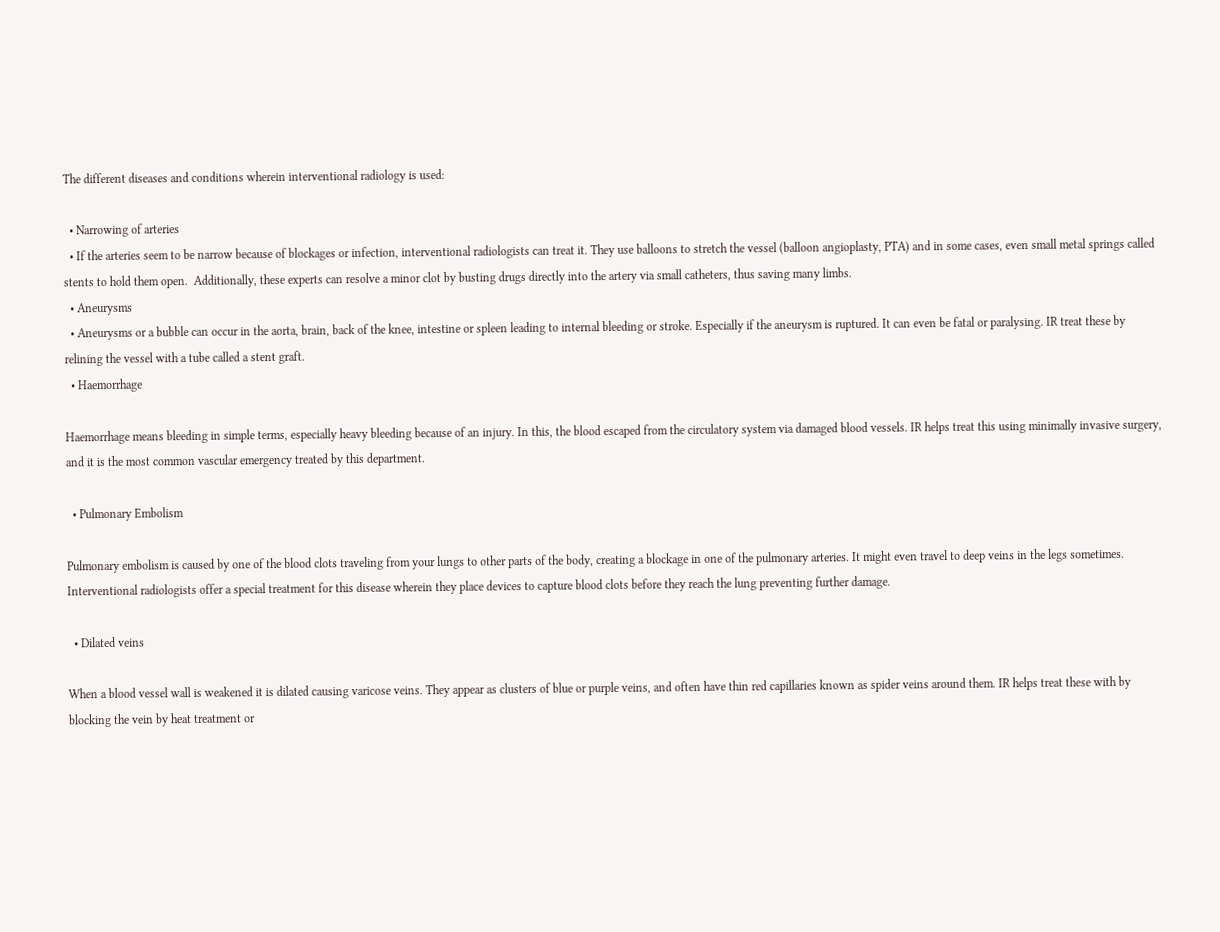The different diseases and conditions wherein interventional radiology is used:

  • Narrowing of arteries
  • If the arteries seem to be narrow because of blockages or infection, interventional radiologists can treat it. They use balloons to stretch the vessel (balloon angioplasty, PTA) and in some cases, even small metal springs called stents to hold them open.  Additionally, these experts can resolve a minor clot by busting drugs directly into the artery via small catheters, thus saving many limbs.
  • Aneurysms
  • Aneurysms or a bubble can occur in the aorta, brain, back of the knee, intestine or spleen leading to internal bleeding or stroke. Especially if the aneurysm is ruptured. It can even be fatal or paralysing. IR treat these by relining the vessel with a tube called a stent graft.
  • Haemorrhage

Haemorrhage means bleeding in simple terms, especially heavy bleeding because of an injury. In this, the blood escaped from the circulatory system via damaged blood vessels. IR helps treat this using minimally invasive surgery, and it is the most common vascular emergency treated by this department.

  • Pulmonary Embolism

Pulmonary embolism is caused by one of the blood clots traveling from your lungs to other parts of the body, creating a blockage in one of the pulmonary arteries. It might even travel to deep veins in the legs sometimes. Interventional radiologists offer a special treatment for this disease wherein they place devices to capture blood clots before they reach the lung preventing further damage.

  • Dilated veins

When a blood vessel wall is weakened it is dilated causing varicose veins. They appear as clusters of blue or purple veins, and often have thin red capillaries known as spider veins around them. IR helps treat these with by blocking the vein by heat treatment or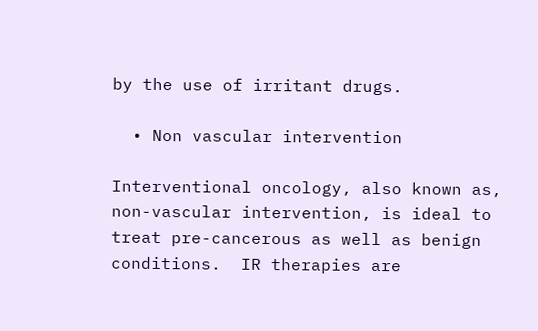by the use of irritant drugs.

  • Non vascular intervention

Interventional oncology, also known as, non-vascular intervention, is ideal to treat pre-cancerous as well as benign conditions.  IR therapies are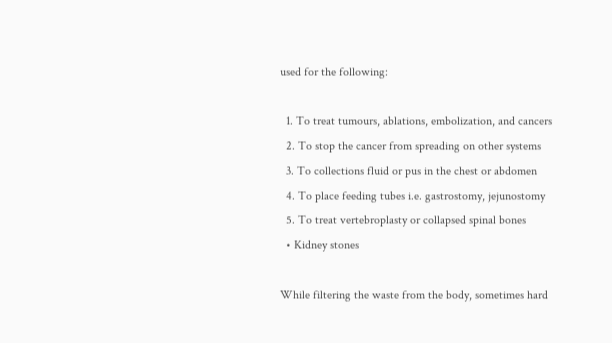used for the following:

  1. To treat tumours, ablations, embolization, and cancers
  2. To stop the cancer from spreading on other systems
  3. To collections fluid or pus in the chest or abdomen
  4. To place feeding tubes i.e. gastrostomy, jejunostomy
  5. To treat vertebroplasty or collapsed spinal bones
  • Kidney stones

While filtering the waste from the body, sometimes hard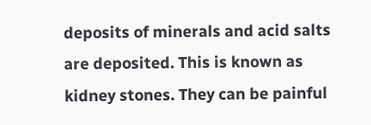deposits of minerals and acid salts are deposited. This is known as kidney stones. They can be painful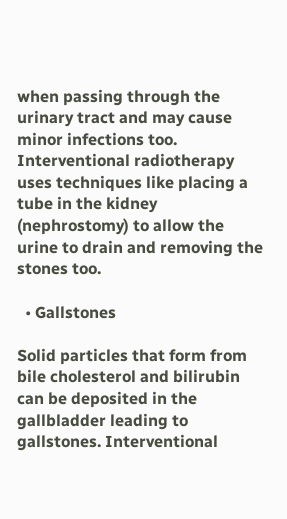when passing through the urinary tract and may cause minor infections too. Interventional radiotherapy uses techniques like placing a tube in the kidney (nephrostomy) to allow the urine to drain and removing the stones too.

  • Gallstones

Solid particles that form from bile cholesterol and bilirubin can be deposited in the gallbladder leading to gallstones. Interventional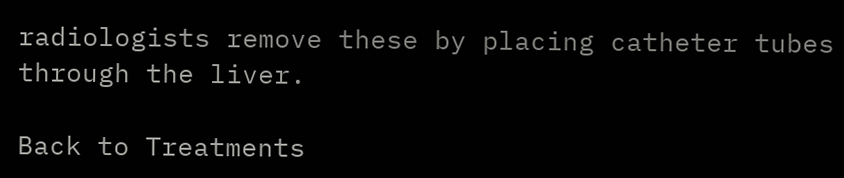radiologists remove these by placing catheter tubes through the liver.

Back to Treatments